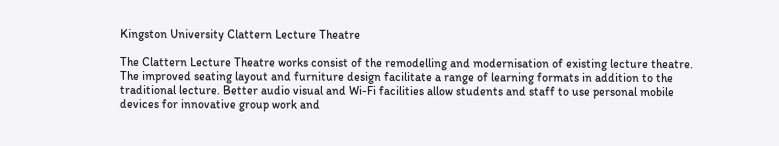Kingston University Clattern Lecture Theatre

The Clattern Lecture Theatre works consist of the remodelling and modernisation of existing lecture theatre. The improved seating layout and furniture design facilitate a range of learning formats in addition to the traditional lecture. Better audio visual and Wi-Fi facilities allow students and staff to use personal mobile devices for innovative group work and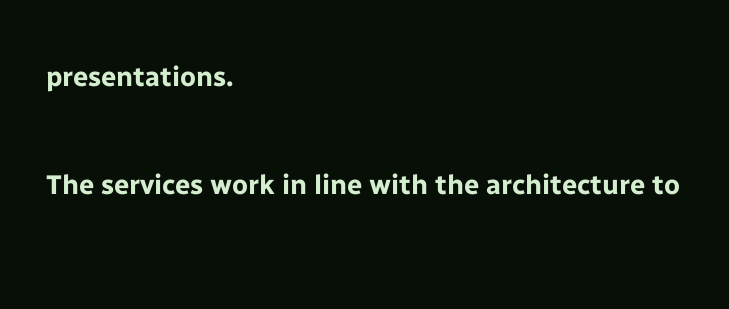presentations.

The services work in line with the architecture to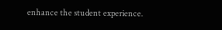enhance the student experience.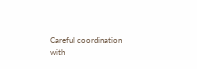Careful coordination with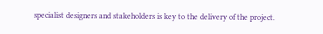specialist designers and stakeholders is key to the delivery of the project.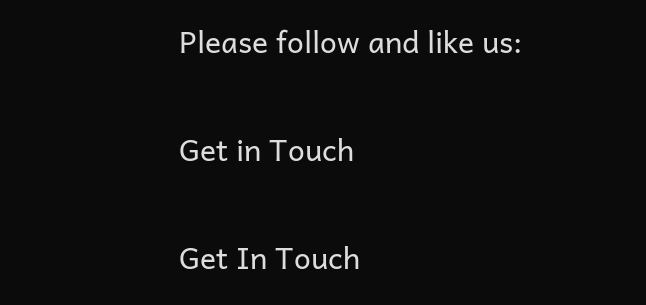Please follow and like us:

Get in Touch

Get In Touch